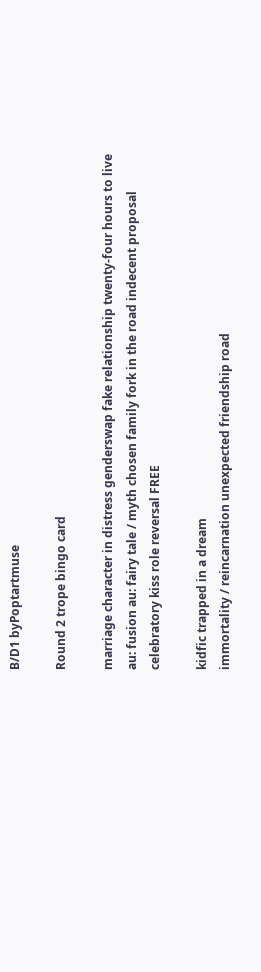B/D1 byPoptartmuse

Round 2 trope bingo card

marriage character in distress genderswap fake relationship twenty-four hours to live
au: fusion au: fairy tale / myth chosen family fork in the road indecent proposal
celebratory kiss role reversal FREE

kidfic trapped in a dream
immortality / reincarnation unexpected friendship road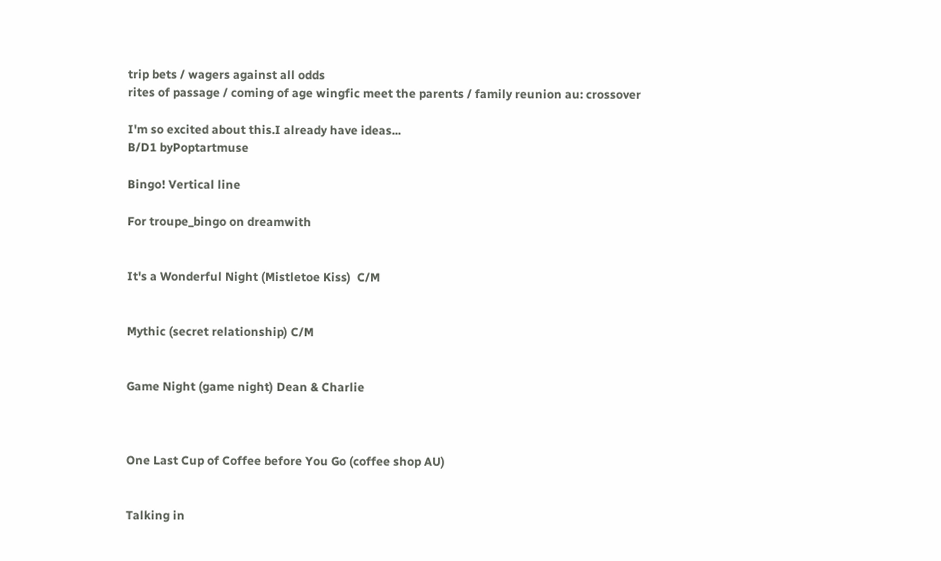trip bets / wagers against all odds
rites of passage / coming of age wingfic meet the parents / family reunion au: crossover

I'm so excited about this.I already have ideas...
B/D1 byPoptartmuse

Bingo! Vertical line

For troupe_bingo on dreamwith


It's a Wonderful Night (Mistletoe Kiss)  C/M


Mythic (secret relationship) C/M


Game Night (game night) Dean & Charlie



One Last Cup of Coffee before You Go (coffee shop AU)


Talking in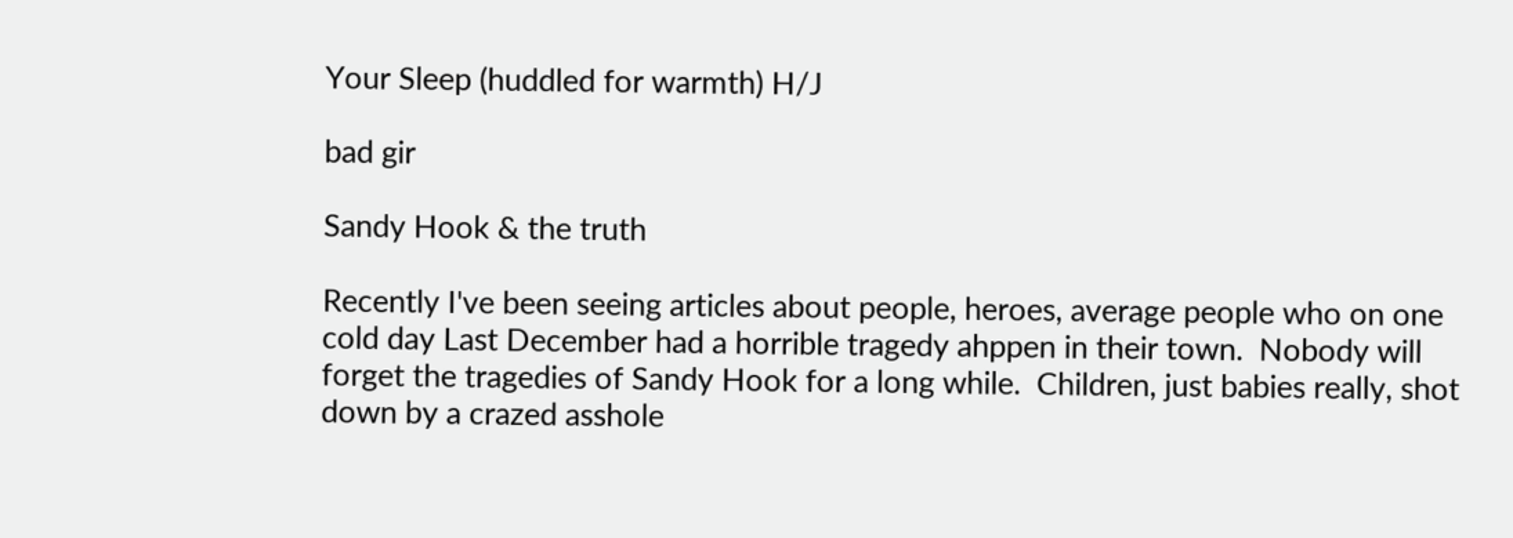Your Sleep (huddled for warmth) H/J

bad gir

Sandy Hook & the truth

Recently I've been seeing articles about people, heroes, average people who on one cold day Last December had a horrible tragedy ahppen in their town.  Nobody will forget the tragedies of Sandy Hook for a long while.  Children, just babies really, shot down by a crazed asshole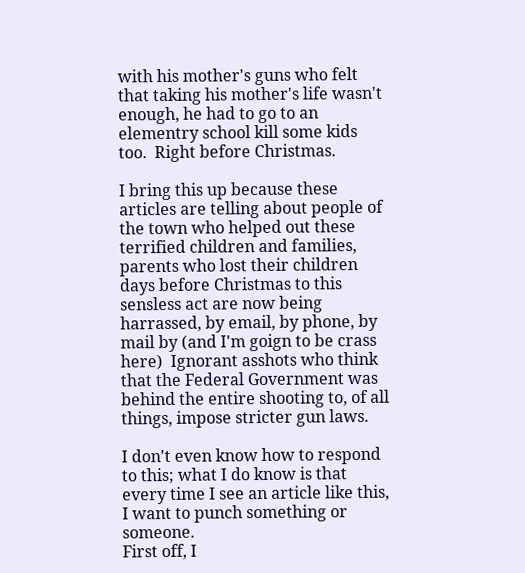with his mother's guns who felt that taking his mother's life wasn't enough, he had to go to an elementry school kill some kids too.  Right before Christmas.

I bring this up because these articles are telling about people of the town who helped out these terrified children and families, parents who lost their children days before Christmas to this sensless act are now being harrassed, by email, by phone, by mail by (and I'm goign to be crass here)  Ignorant asshots who think that the Federal Government was behind the entire shooting to, of all things, impose stricter gun laws.

I don't even know how to respond to this; what I do know is that every time I see an article like this, I want to punch something or someone.
First off, I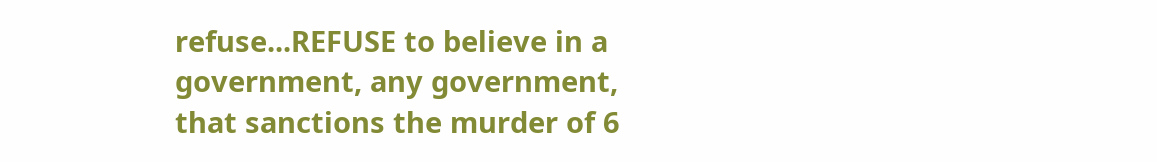refuse...REFUSE to believe in a government, any government, that sanctions the murder of 6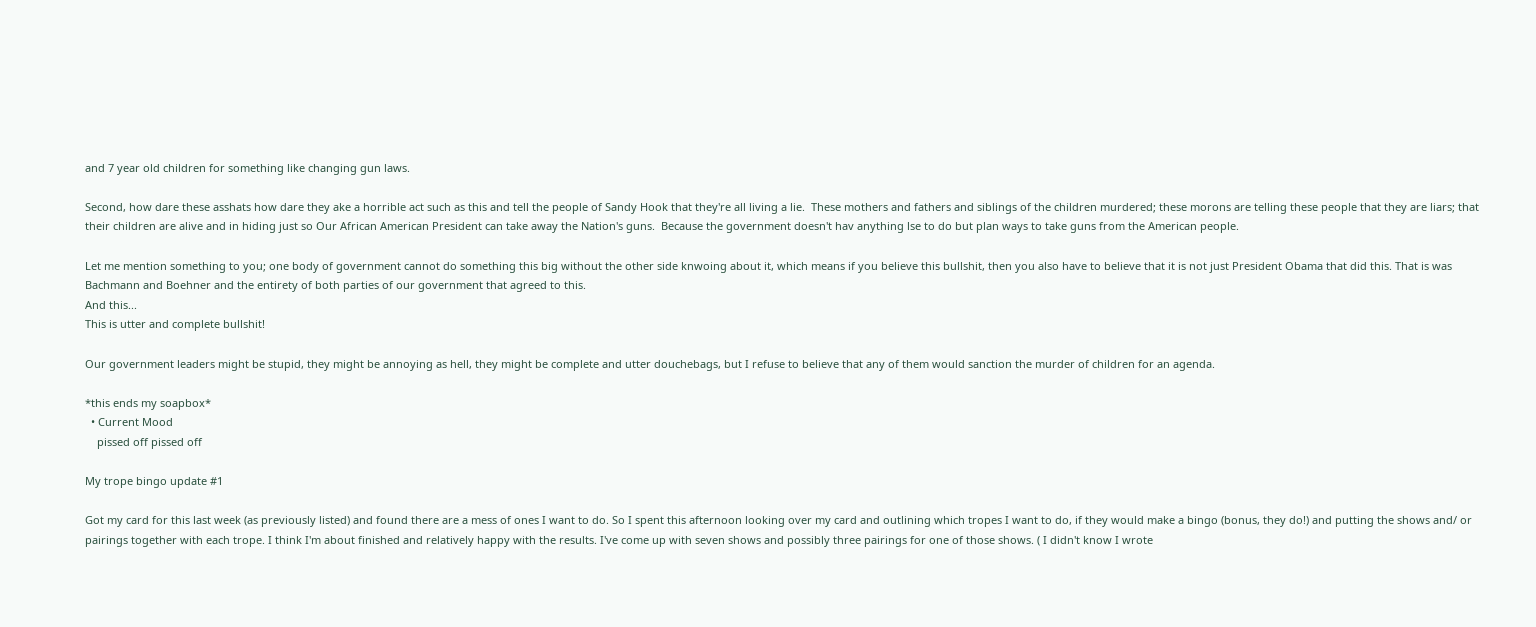and 7 year old children for something like changing gun laws.

Second, how dare these asshats how dare they ake a horrible act such as this and tell the people of Sandy Hook that they're all living a lie.  These mothers and fathers and siblings of the children murdered; these morons are telling these people that they are liars; that their children are alive and in hiding just so Our African American President can take away the Nation's guns.  Because the government doesn't hav anything lse to do but plan ways to take guns from the American people.

Let me mention something to you; one body of government cannot do something this big without the other side knwoing about it, which means if you believe this bullshit, then you also have to believe that it is not just President Obama that did this. That is was Bachmann and Boehner and the entirety of both parties of our government that agreed to this.
And this...
This is utter and complete bullshit!

Our government leaders might be stupid, they might be annoying as hell, they might be complete and utter douchebags, but I refuse to believe that any of them would sanction the murder of children for an agenda.

*this ends my soapbox*
  • Current Mood
    pissed off pissed off

My trope bingo update #1

Got my card for this last week (as previously listed) and found there are a mess of ones I want to do. So I spent this afternoon looking over my card and outlining which tropes I want to do, if they would make a bingo (bonus, they do!) and putting the shows and/ or pairings together with each trope. I think I'm about finished and relatively happy with the results. I've come up with seven shows and possibly three pairings for one of those shows. ( I didn't know I wrote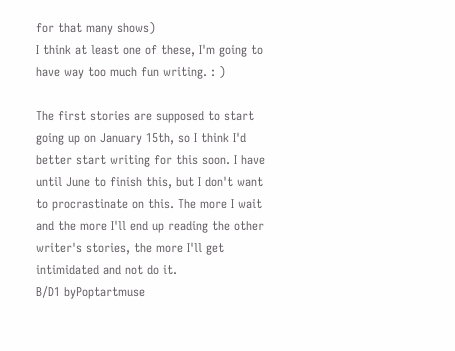for that many shows)
I think at least one of these, I'm going to have way too much fun writing. : )

The first stories are supposed to start going up on January 15th, so I think I'd better start writing for this soon. I have until June to finish this, but I don't want to procrastinate on this. The more I wait and the more I'll end up reading the other writer's stories, the more I'll get intimidated and not do it.
B/D1 byPoptartmuse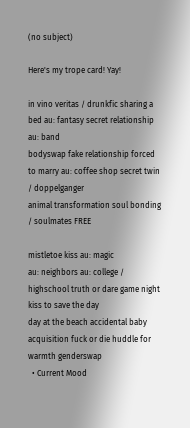(no subject)

Here's my trope card! Yay!

in vino veritas / drunkfic sharing a bed au: fantasy secret relationship au: band
bodyswap fake relationship forced to marry au: coffee shop secret twin / doppelganger
animal transformation soul bonding / soulmates FREE

mistletoe kiss au: magic
au: neighbors au: college / highschool truth or dare game night kiss to save the day
day at the beach accidental baby acquisition fuck or die huddle for warmth genderswap
  • Current Mood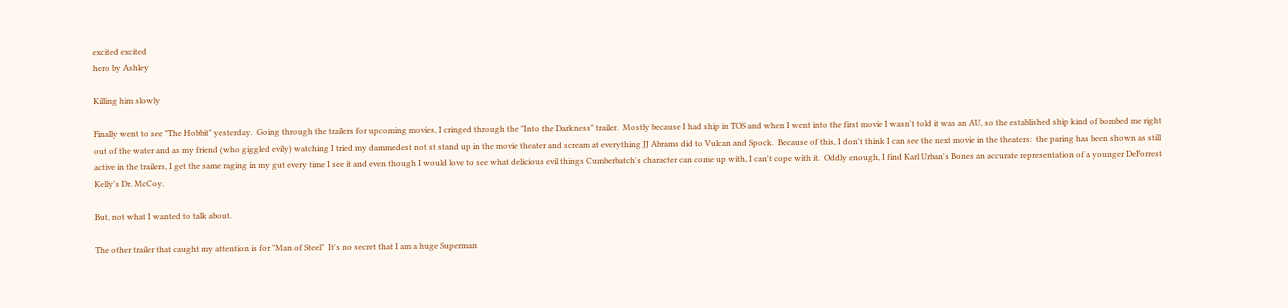excited excited
hero by Ashley

Killing him slowly

Finally went to see "The Hobbit" yesterday.  Going through the trailers for upcoming movies, I cringed through the "Into the Darkness" trailer.  Mostly because I had ship in TOS and when I went into the first movie I wasn't told it was an AU, so the established ship kind of bombed me right out of the water and as my friend (who giggled evily) watching I tried my dammedest not st stand up in the movie theater and scream at everything JJ Abrams did to Vulcan and Spock.  Because of this, I don't think I can see the next movie in the theaters:  the paring has been shown as still active in the trailers, I get the same raging in my gut every time I see it and even though I would love to see what delicious evil things Cumberbatch's character can come up with, I can't cope with it.  Oddly enough, I find Karl Urban's Bones an accurate representation of a younger DeForrest Kelly's Dr. McCoy.

But, not what I wanted to talk about.

The other trailer that caught my attention is for "Man of Steel"  It's no secret that I am a huge Superman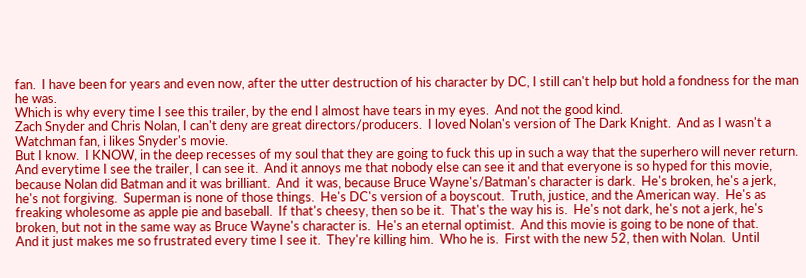fan.  I have been for years and even now, after the utter destruction of his character by DC, I still can't help but hold a fondness for the man he was.
Which is why every time I see this trailer, by the end I almost have tears in my eyes.  And not the good kind.
Zach Snyder and Chris Nolan, I can't deny are great directors/producers.  I loved Nolan's version of The Dark Knight.  And as I wasn't a Watchman fan, i likes Snyder's movie.
But I know.  I KNOW, in the deep recesses of my soul that they are going to fuck this up in such a way that the superhero will never return.  And everytime I see the trailer, I can see it.  And it annoys me that nobody else can see it and that everyone is so hyped for this movie, because Nolan did Batman and it was brilliant.  And  it was, because Bruce Wayne's/Batman's character is dark.  He's broken, he's a jerk, he's not forgiving.  Superman is none of those things.  He's DC's version of a boyscout.  Truth, justice, and the American way.  He's as freaking wholesome as apple pie and baseball.  If that's cheesy, then so be it.  That's the way his is.  He's not dark, he's not a jerk, he's broken, but not in the same way as Bruce Wayne's character is.  He's an eternal optimist.  And this movie is going to be none of that.
And it just makes me so frustrated every time I see it.  They're killing him.  Who he is.  First with the new 52, then with Nolan.  Until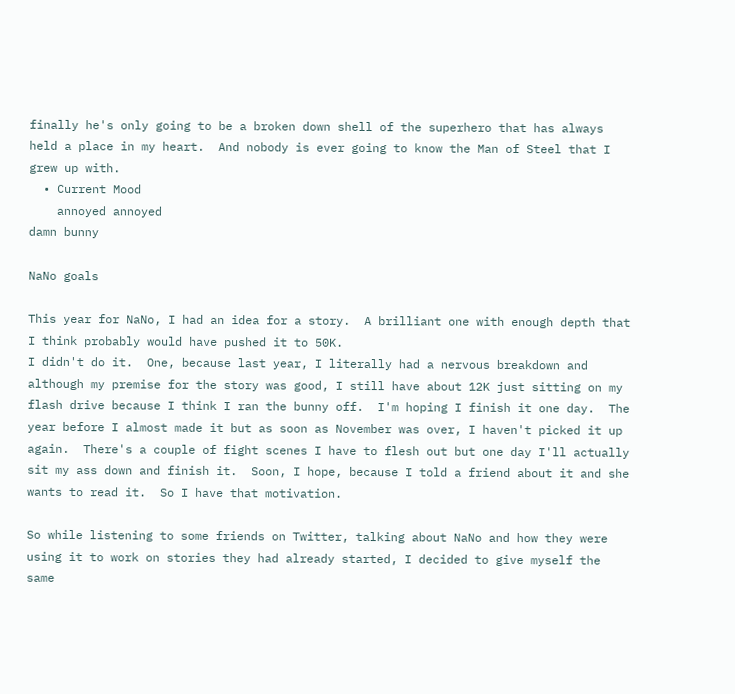finally he's only going to be a broken down shell of the superhero that has always held a place in my heart.  And nobody is ever going to know the Man of Steel that I grew up with.
  • Current Mood
    annoyed annoyed
damn bunny

NaNo goals

This year for NaNo, I had an idea for a story.  A brilliant one with enough depth that I think probably would have pushed it to 50K.
I didn't do it.  One, because last year, I literally had a nervous breakdown and although my premise for the story was good, I still have about 12K just sitting on my flash drive because I think I ran the bunny off.  I'm hoping I finish it one day.  The year before I almost made it but as soon as November was over, I haven't picked it up again.  There's a couple of fight scenes I have to flesh out but one day I'll actually sit my ass down and finish it.  Soon, I hope, because I told a friend about it and she wants to read it.  So I have that motivation.

So while listening to some friends on Twitter, talking about NaNo and how they were using it to work on stories they had already started, I decided to give myself the same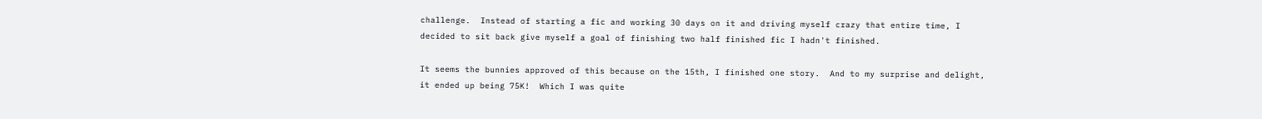challenge.  Instead of starting a fic and working 30 days on it and driving myself crazy that entire time, I decided to sit back give myself a goal of finishing two half finished fic I hadn't finished.

It seems the bunnies approved of this because on the 15th, I finished one story.  And to my surprise and delight, it ended up being 75K!  Which I was quite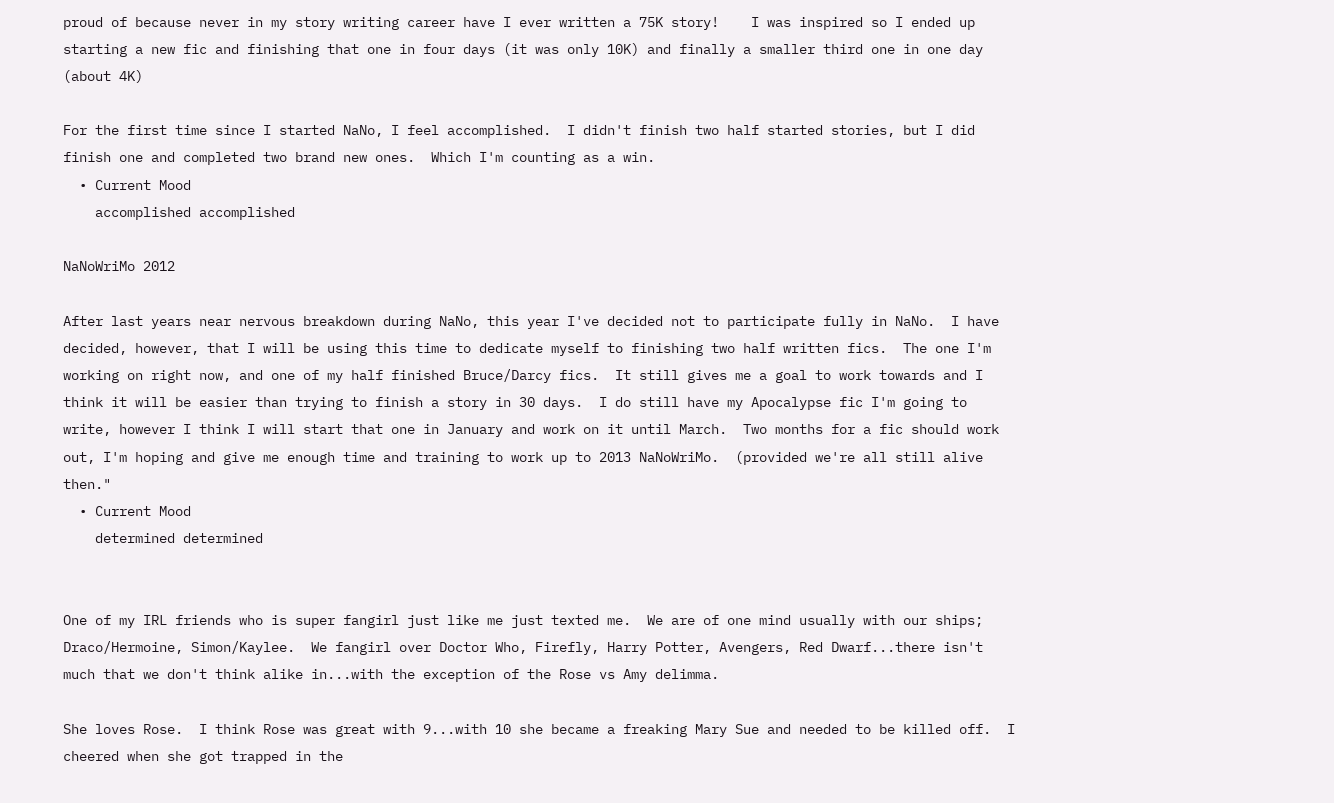proud of because never in my story writing career have I ever written a 75K story!    I was inspired so I ended up starting a new fic and finishing that one in four days (it was only 10K) and finally a smaller third one in one day (about 4K)

For the first time since I started NaNo, I feel accomplished.  I didn't finish two half started stories, but I did finish one and completed two brand new ones.  Which I'm counting as a win.
  • Current Mood
    accomplished accomplished

NaNoWriMo 2012

After last years near nervous breakdown during NaNo, this year I've decided not to participate fully in NaNo.  I have decided, however, that I will be using this time to dedicate myself to finishing two half written fics.  The one I'm working on right now, and one of my half finished Bruce/Darcy fics.  It still gives me a goal to work towards and I think it will be easier than trying to finish a story in 30 days.  I do still have my Apocalypse fic I'm going to write, however I think I will start that one in January and work on it until March.  Two months for a fic should work out, I'm hoping and give me enough time and training to work up to 2013 NaNoWriMo.  (provided we're all still alive then."
  • Current Mood
    determined determined


One of my IRL friends who is super fangirl just like me just texted me.  We are of one mind usually with our ships; Draco/Hermoine, Simon/Kaylee.  We fangirl over Doctor Who, Firefly, Harry Potter, Avengers, Red Dwarf...there isn't much that we don't think alike in...with the exception of the Rose vs Amy delimma.

She loves Rose.  I think Rose was great with 9...with 10 she became a freaking Mary Sue and needed to be killed off.  I cheered when she got trapped in the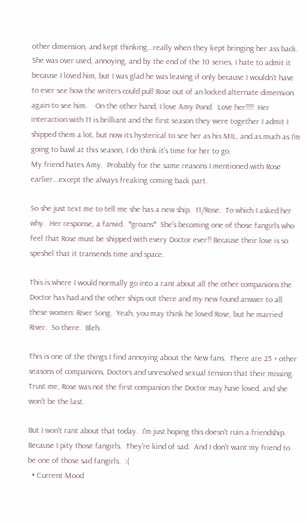other dimension, and kept thinking...really when they kept bringing her ass back.  She was over used, annoying, and by the end of the 10 series, I hate to admit it because I loved him, but I was glad he was leaving if only because I wouldn't have to ever see how the writers could pull Rose out of an locked alternate dimension again to see him.    On the other hand, I love Amy Pond.  Love her!!!!  Her interaction with 11 is brilliant and the first season they were together I admit I shipped them a lot, but now its hysterical to see her as his MIL, and as much as I'm going to bawl at this season, I do think it's time for her to go.
My friend hates Amy.  Probably for the same reasons I mentioned with Rose earlier...except the always freaking coming back part.

So she just text me to tell me she has a new ship.  11/Rose.  To which I asked her why.  Her response, a fanvid.  *groans*  She's becoming one of those fangirls who feel that Rose must be shipped with every Doctor ever!! Because their love is so speshel that it transends time and space.

This is where I would normally go into a rant about all the other companions the Doctor has had and the other ships out there and my new found answer to all these women: River Song.  Yeah, you may think he loved Rose, but he married River.  So there.  Bleh.

This is one of the things I find annoying about the New fans.  There are 25 + other seasons of companions, Doctors and unresolved sexual tension that their missing.  Trust me, Rose was not the first companion the Doctor may have loved, and she won't be the last.

But I won't rant about that today.  I'm just hoping this doesn't ruin a friendship.  Because I pity those fangirls.  They're kind of sad.  And I don't want my friend to be one of those sad fangirls.  :(
  • Current Mood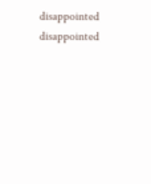disappointed disappointed